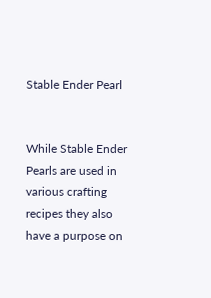Stable Ender Pearl


While Stable Ender Pearls are used in various crafting recipes they also have a purpose on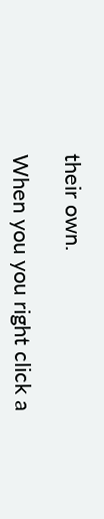their own.

When you you right click a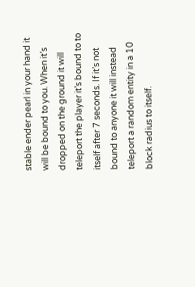stable ender pearl in your hand it will be bound to you. When it’s dropped on the ground it will teleport the player it’s bound to to itself after 7 seconds. If it’s not bound to anyone it will instead teleport a random entity in a 10 block radius to itself.